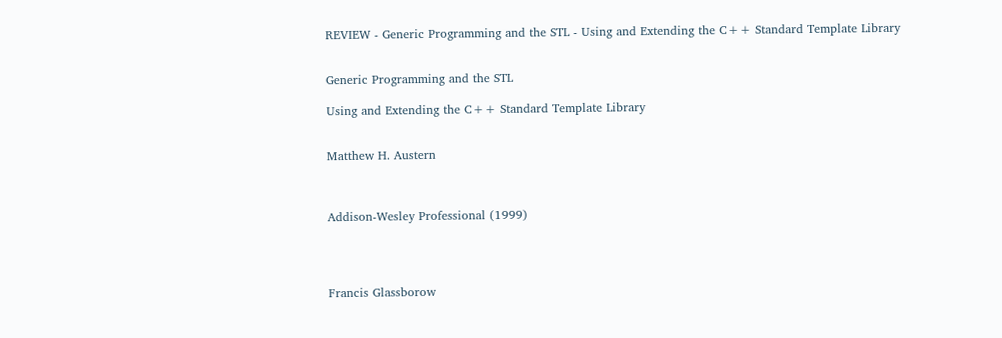REVIEW - Generic Programming and the STL - Using and Extending the C++ Standard Template Library


Generic Programming and the STL

Using and Extending the C++ Standard Template Library


Matthew H. Austern



Addison-Wesley Professional (1999)




Francis Glassborow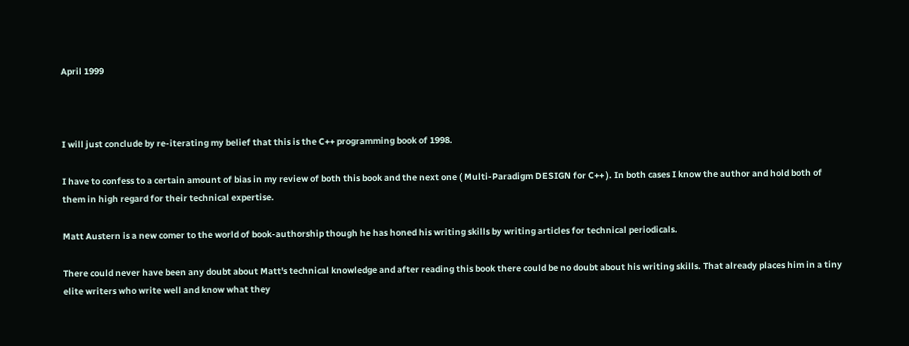April 1999



I will just conclude by re-iterating my belief that this is the C++ programming book of 1998.

I have to confess to a certain amount of bias in my review of both this book and the next one ( Multi-Paradigm DESIGN for C++ ). In both cases I know the author and hold both of them in high regard for their technical expertise.

Matt Austern is a new comer to the world of book-authorship though he has honed his writing skills by writing articles for technical periodicals.

There could never have been any doubt about Matt's technical knowledge and after reading this book there could be no doubt about his writing skills. That already places him in a tiny elite writers who write well and know what they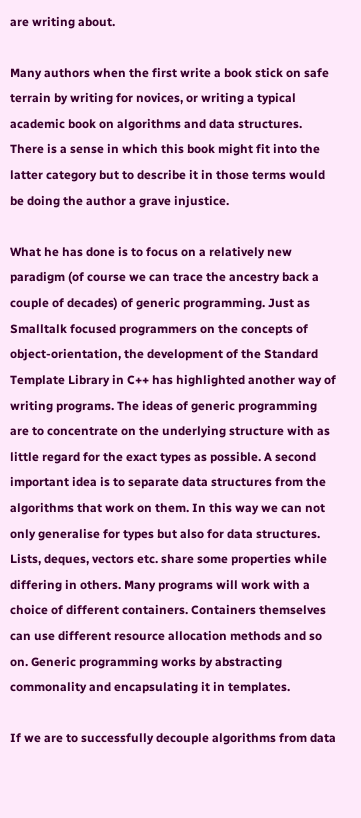are writing about.

Many authors when the first write a book stick on safe terrain by writing for novices, or writing a typical academic book on algorithms and data structures. There is a sense in which this book might fit into the latter category but to describe it in those terms would be doing the author a grave injustice.

What he has done is to focus on a relatively new paradigm (of course we can trace the ancestry back a couple of decades) of generic programming. Just as Smalltalk focused programmers on the concepts of object-orientation, the development of the Standard Template Library in C++ has highlighted another way of writing programs. The ideas of generic programming are to concentrate on the underlying structure with as little regard for the exact types as possible. A second important idea is to separate data structures from the algorithms that work on them. In this way we can not only generalise for types but also for data structures. Lists, deques, vectors etc. share some properties while differing in others. Many programs will work with a choice of different containers. Containers themselves can use different resource allocation methods and so on. Generic programming works by abstracting commonality and encapsulating it in templates.

If we are to successfully decouple algorithms from data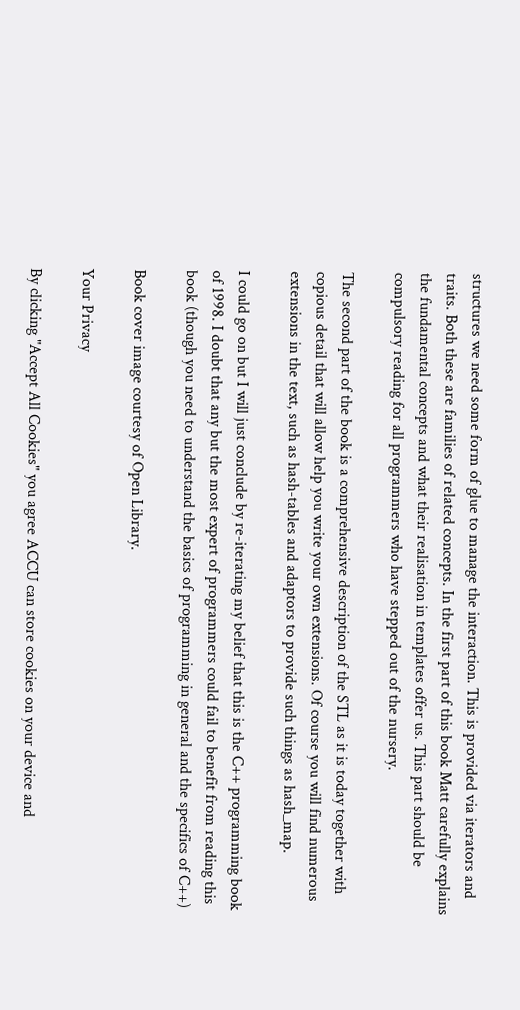structures we need some form of glue to manage the interaction. This is provided via iterators and traits. Both these are families of related concepts. In the first part of this book Matt carefully explains the fundamental concepts and what their realisation in templates offer us. This part should be compulsory reading for all programmers who have stepped out of the nursery.

The second part of the book is a comprehensive description of the STL as it is today together with copious detail that will allow help you write your own extensions. Of course you will find numerous extensions in the text, such as hash-tables and adaptors to provide such things as hash_map.

I could go on but I will just conclude by re-iterating my belief that this is the C++ programming book of 1998. I doubt that any but the most expert of programmers could fail to benefit from reading this book (though you need to understand the basics of programming in general and the specifics of C++)

Book cover image courtesy of Open Library.

Your Privacy

By clicking "Accept All Cookies" you agree ACCU can store cookies on your device and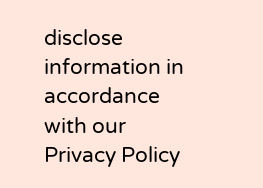disclose information in accordance with our Privacy Policy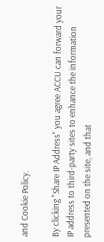and Cookie Policy.

By clicking "Share IP Address" you agree ACCU can forward your IP address to third-party sites to enhance the information presented on the site, and that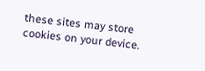these sites may store cookies on your device.